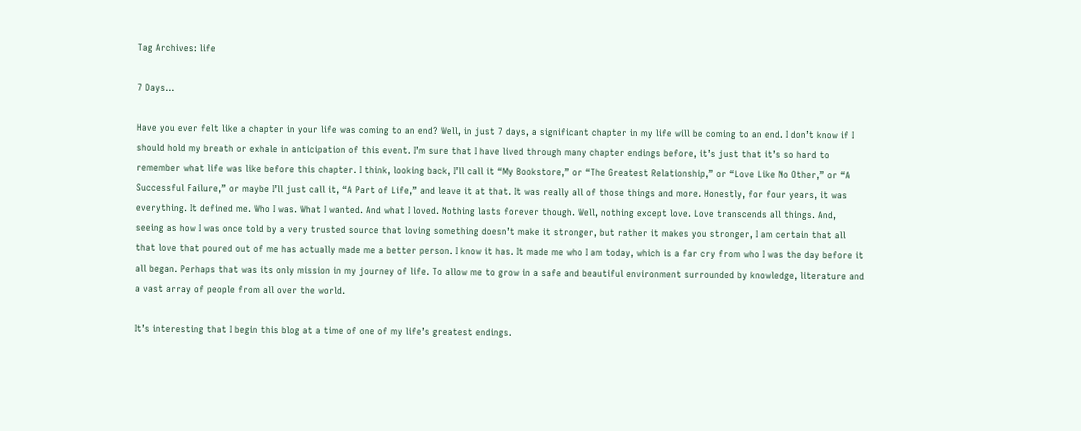Tag Archives: life

7 Days…

Have you ever felt like a chapter in your life was coming to an end? Well, in just 7 days, a significant chapter in my life will be coming to an end. I don’t know if I should hold my breath or exhale in anticipation of this event. I’m sure that I have lived through many chapter endings before, it’s just that it’s so hard to remember what life was like before this chapter. I think, looking back, I’ll call it “My Bookstore,” or “The Greatest Relationship,” or “Love Like No Other,” or “A Successful Failure,” or maybe I’ll just call it, “A Part of Life,” and leave it at that. It was really all of those things and more. Honestly, for four years, it was everything. It defined me. Who I was. What I wanted. And what I loved. Nothing lasts forever though. Well, nothing except love. Love transcends all things. And, seeing as how I was once told by a very trusted source that loving something doesn’t make it stronger, but rather it makes you stronger, I am certain that all that love that poured out of me has actually made me a better person. I know it has. It made me who I am today, which is a far cry from who I was the day before it all began. Perhaps that was its only mission in my journey of life. To allow me to grow in a safe and beautiful environment surrounded by knowledge, literature and a vast array of people from all over the world.

It’s interesting that I begin this blog at a time of one of my life’s greatest endings.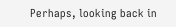Perhaps, looking back in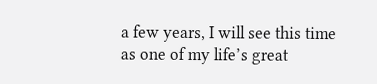a few years, I will see this time as one of my life’s great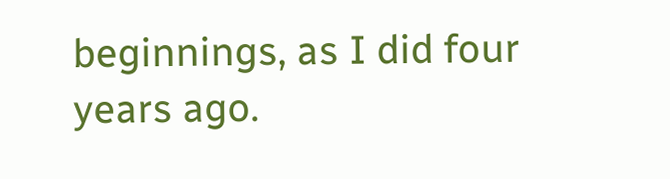beginnings, as I did four years ago.